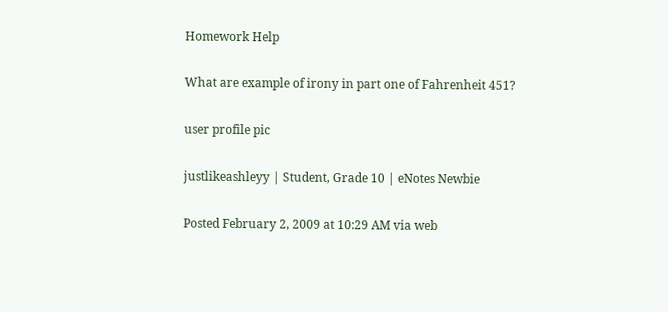Homework Help

What are example of irony in part one of Fahrenheit 451?

user profile pic

justlikeashleyy | Student, Grade 10 | eNotes Newbie

Posted February 2, 2009 at 10:29 AM via web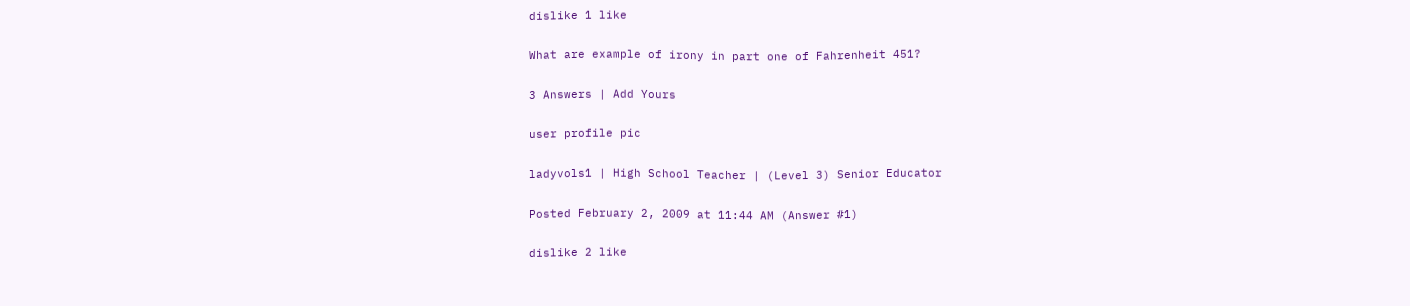dislike 1 like

What are example of irony in part one of Fahrenheit 451?

3 Answers | Add Yours

user profile pic

ladyvols1 | High School Teacher | (Level 3) Senior Educator

Posted February 2, 2009 at 11:44 AM (Answer #1)

dislike 2 like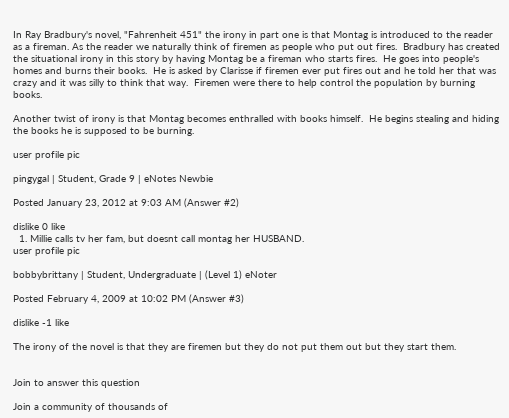In Ray Bradbury's novel, "Fahrenheit 451" the irony in part one is that Montag is introduced to the reader as a fireman. As the reader we naturally think of firemen as people who put out fires.  Bradbury has created the situational irony in this story by having Montag be a fireman who starts fires.  He goes into people's homes and burns their books.  He is asked by Clarisse if firemen ever put fires out and he told her that was crazy and it was silly to think that way.  Firemen were there to help control the population by burning books.

Another twist of irony is that Montag becomes enthralled with books himself.  He begins stealing and hiding the books he is supposed to be burning.

user profile pic

pingygal | Student, Grade 9 | eNotes Newbie

Posted January 23, 2012 at 9:03 AM (Answer #2)

dislike 0 like
  1. Millie calls tv her fam, but doesnt call montag her HUSBAND.
user profile pic

bobbybrittany | Student, Undergraduate | (Level 1) eNoter

Posted February 4, 2009 at 10:02 PM (Answer #3)

dislike -1 like

The irony of the novel is that they are firemen but they do not put them out but they start them.


Join to answer this question

Join a community of thousands of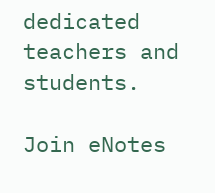dedicated teachers and students.

Join eNotes